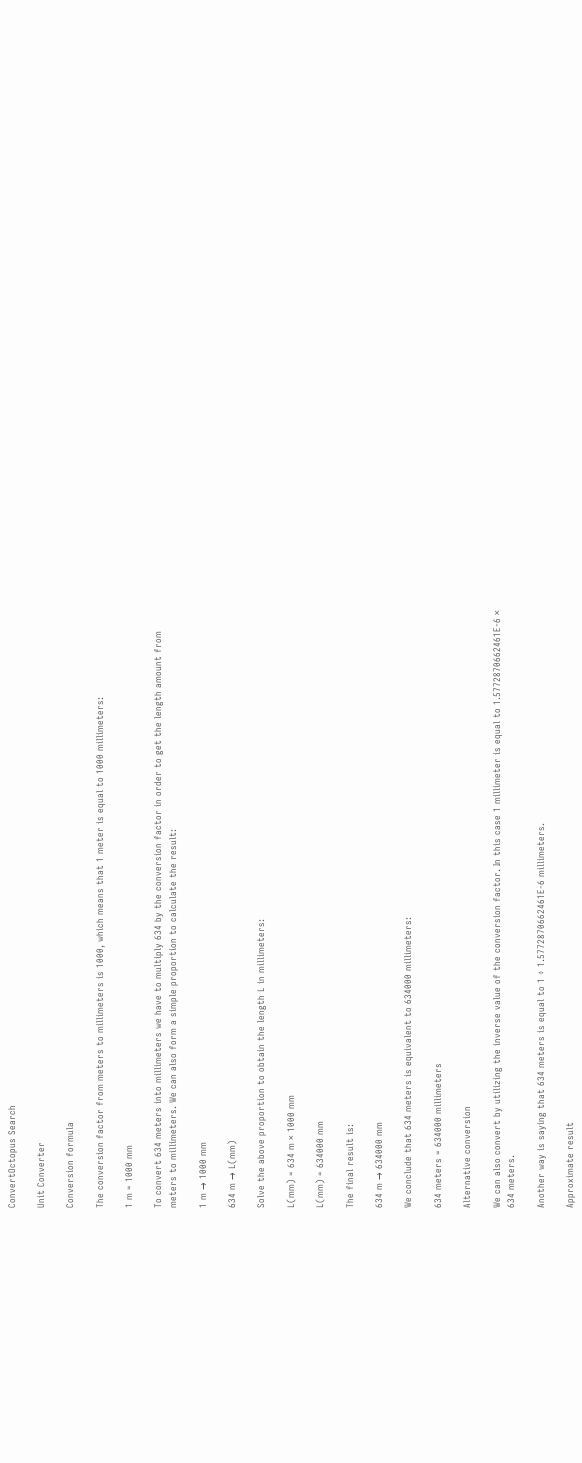ConvertOctopus Search

Unit Converter

Conversion formula

The conversion factor from meters to millimeters is 1000, which means that 1 meter is equal to 1000 millimeters:

1 m = 1000 mm

To convert 634 meters into millimeters we have to multiply 634 by the conversion factor in order to get the length amount from meters to millimeters. We can also form a simple proportion to calculate the result:

1 m → 1000 mm

634 m → L(mm)

Solve the above proportion to obtain the length L in millimeters:

L(mm) = 634 m × 1000 mm

L(mm) = 634000 mm

The final result is:

634 m → 634000 mm

We conclude that 634 meters is equivalent to 634000 millimeters:

634 meters = 634000 millimeters

Alternative conversion

We can also convert by utilizing the inverse value of the conversion factor. In this case 1 millimeter is equal to 1.5772870662461E-6 × 634 meters.

Another way is saying that 634 meters is equal to 1 ÷ 1.5772870662461E-6 millimeters.

Approximate result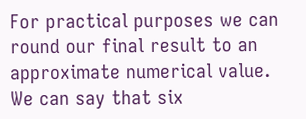For practical purposes we can round our final result to an approximate numerical value. We can say that six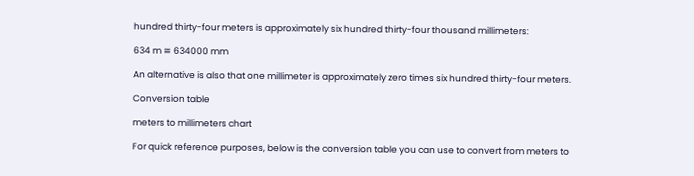hundred thirty-four meters is approximately six hundred thirty-four thousand millimeters:

634 m ≅ 634000 mm

An alternative is also that one millimeter is approximately zero times six hundred thirty-four meters.

Conversion table

meters to millimeters chart

For quick reference purposes, below is the conversion table you can use to convert from meters to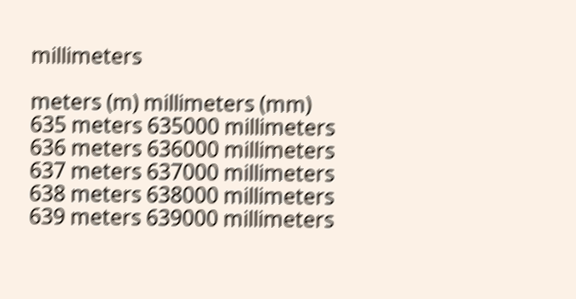millimeters

meters (m) millimeters (mm)
635 meters 635000 millimeters
636 meters 636000 millimeters
637 meters 637000 millimeters
638 meters 638000 millimeters
639 meters 639000 millimeters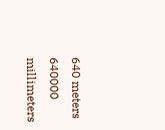640 meters 640000 millimeters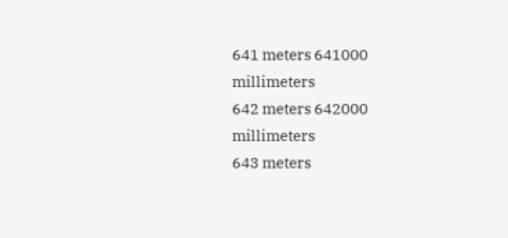641 meters 641000 millimeters
642 meters 642000 millimeters
643 meters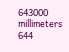643000 millimeters
644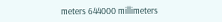meters 644000 millimeters